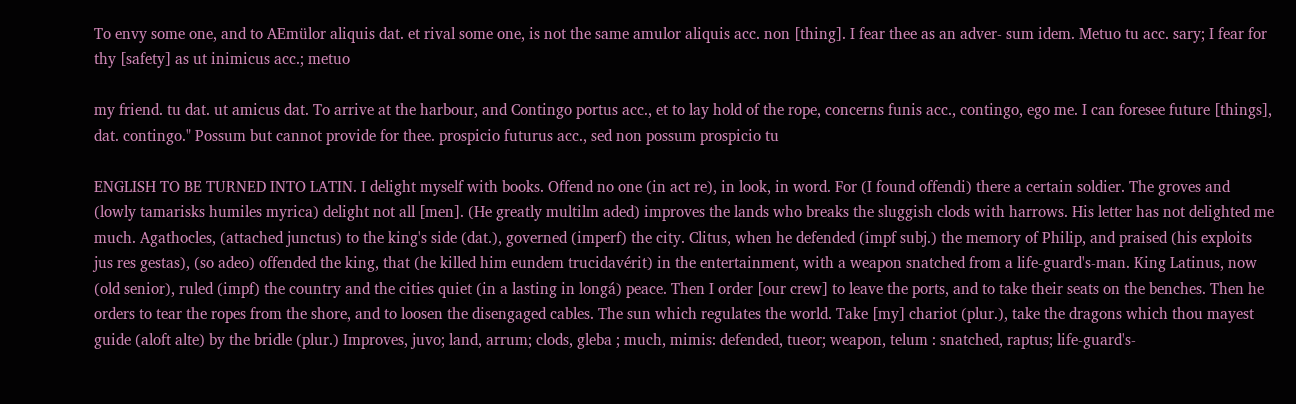To envy some one, and to AEmülor aliquis dat. et rival some one, is not the same amulor aliquis acc. non [thing]. I fear thee as an adver- sum idem. Metuo tu acc. sary; I fear for thy [safety] as ut inimicus acc.; metuo

my friend. tu dat. ut amicus dat. To arrive at the harbour, and Contingo portus acc., et to lay hold of the rope, concerns funis acc., contingo, ego me. I can foresee future [things], dat. contingo." Possum but cannot provide for thee. prospicio futurus acc., sed non possum prospicio tu

ENGLISH TO BE TURNED INTO LATIN. I delight myself with books. Offend no one (in act re), in look, in word. For (I found offendi) there a certain soldier. The groves and (lowly tamarisks humiles myrica) delight not all [men]. (He greatly multilm aded) improves the lands who breaks the sluggish clods with harrows. His letter has not delighted me much. Agathocles, (attached junctus) to the king's side (dat.), governed (imperf) the city. Clitus, when he defended (impf subj.) the memory of Philip, and praised (his exploits jus res gestas), (so adeo) offended the king, that (he killed him eundem trucidavérit) in the entertainment, with a weapon snatched from a life-guard's-man. King Latinus, now (old senior), ruled (impf) the country and the cities quiet (in a lasting in longá) peace. Then I order [our crew] to leave the ports, and to take their seats on the benches. Then he orders to tear the ropes from the shore, and to loosen the disengaged cables. The sun which regulates the world. Take [my] chariot (plur.), take the dragons which thou mayest guide (aloft alte) by the bridle (plur.) Improves, juvo; land, arrum; clods, gleba ; much, mimis: defended, tueor; weapon, telum : snatched, raptus; life-guard's-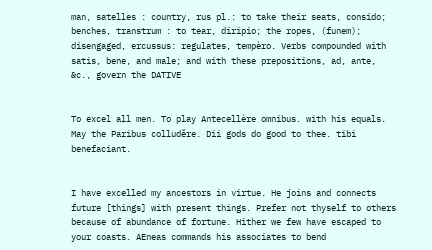man, satelles : country, rus pl.: to take their seats, consido; benches, transtrum : to tear, diripio; the ropes, (funem); disengaged, ercussus: regulates, tempèro. Verbs compounded with satis, bene, and male; and with these prepositions, ad, ante, &c., govern the DATIVE


To excel all men. To play Antecellère omnibus. with his equals. May the Paribus colluděre. Dii gods do good to thee. tibi benefaciant.


I have excelled my ancestors in virtue. He joins and connects future [things] with present things. Prefer not thyself to others because of abundance of fortune. Hither we few have escaped to your coasts. AEneas commands his associates to bend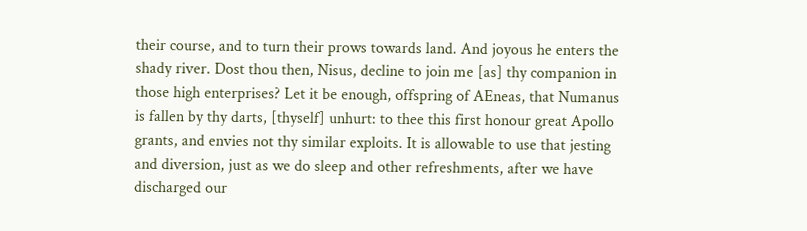their course, and to turn their prows towards land. And joyous he enters the shady river. Dost thou then, Nisus, decline to join me [as] thy companion in those high enterprises? Let it be enough, offspring of AEneas, that Numanus is fallen by thy darts, [thyself] unhurt: to thee this first honour great Apollo grants, and envies not thy similar exploits. It is allowable to use that jesting and diversion, just as we do sleep and other refreshments, after we have discharged our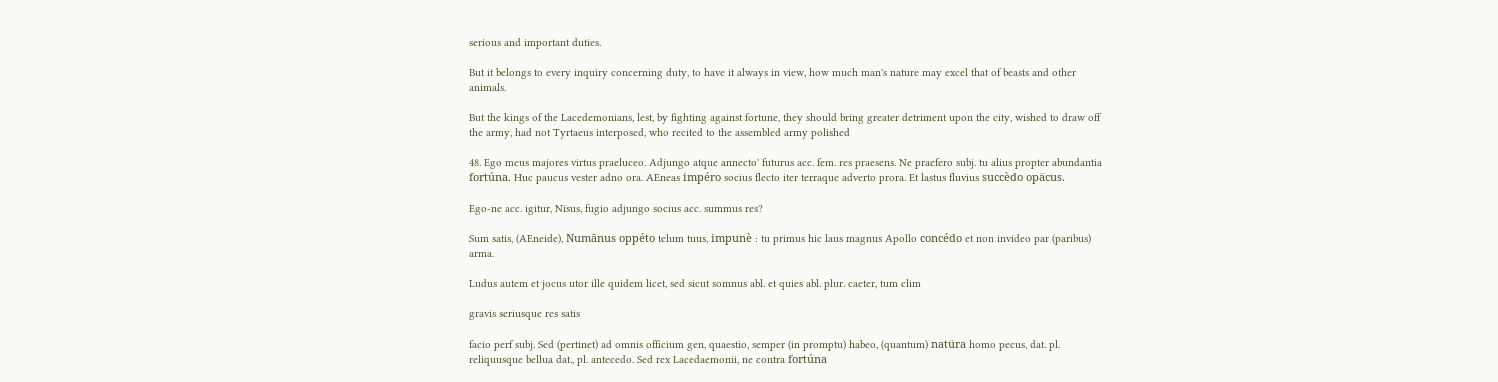serious and important duties.

But it belongs to every inquiry concerning duty, to have it always in view, how much man's nature may excel that of beasts and other animals.

But the kings of the Lacedemonians, lest, by fighting against fortune, they should bring greater detriment upon the city, wished to draw off the army, had not Tyrtaeus interposed, who recited to the assembled army polished

48. Ego meus majores virtus praeluceo. Adjungo atque annecto' futurus acc. fem. res praesens. Ne praefero subj. tu alius propter abundantia fortúna. Huc paucus vester adno ora. AEneas impéro socius flecto iter terraque adverto prora. Et lastus fluvius succèdo opäcus.

Ego-ne acc. igitur, Nisus, fugio adjungo socius acc. summus res?

Sum satis, (AEneide), Numānus oppéto telum tuus, impunè : tu primus hic laus magnus Apollo concédo et non invideo par (paribus) arma.

Ludus autem et jocus utor ille quidem licet, sed sicut somnus abl. et quies abl. plur. caeter, tum clim

gravis seriusque res satis

facio perf subj. Sed (pertinet) ad omnis officium gen, quaestio, semper (in promptu) habeo, (quantum) natüra homo pecus, dat. pl. reliquusque bellua dat., pl. antecedo. Sed rex Lacedaemonii, ne contra fortúna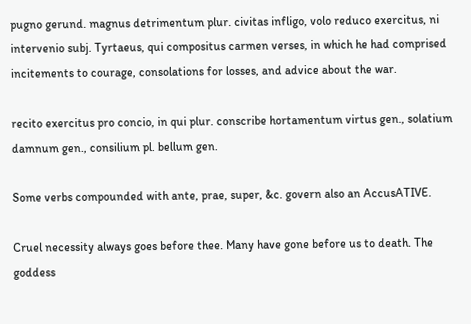pugno gerund. magnus detrimentum plur. civitas infligo, volo reduco exercitus, ni intervenio subj. Tyrtaeus, qui compositus carmen verses, in which he had comprised incitements to courage, consolations for losses, and advice about the war.

recito exercitus pro concio, in qui plur. conscribe hortamentum virtus gen., solatium damnum gen., consilium pl. bellum gen.

Some verbs compounded with ante, prae, super, &c. govern also an AccusATIVE.

Cruel necessity always goes before thee. Many have gone before us to death. The goddess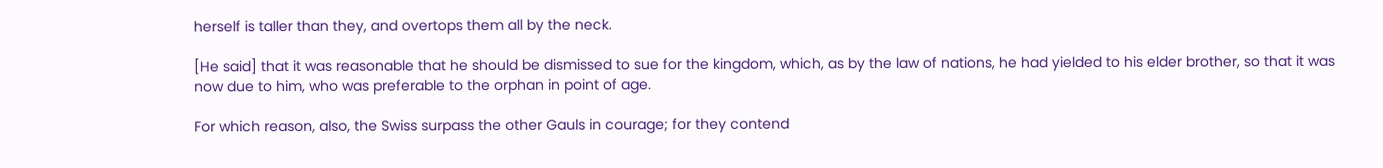herself is taller than they, and overtops them all by the neck.

[He said] that it was reasonable that he should be dismissed to sue for the kingdom, which, as by the law of nations, he had yielded to his elder brother, so that it was now due to him, who was preferable to the orphan in point of age.

For which reason, also, the Swiss surpass the other Gauls in courage; for they contend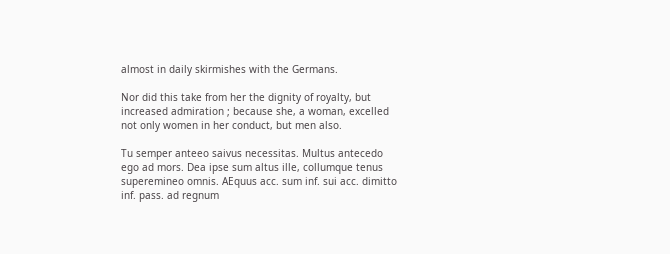almost in daily skirmishes with the Germans.

Nor did this take from her the dignity of royalty, but increased admiration ; because she, a woman, excelled not only women in her conduct, but men also.

Tu semper anteeo saivus necessitas. Multus antecedo ego ad mors. Dea ipse sum altus ille, collumque tenus superemineo omnis. AEquus acc. sum inf. sui acc. dimitto inf. pass. ad regnum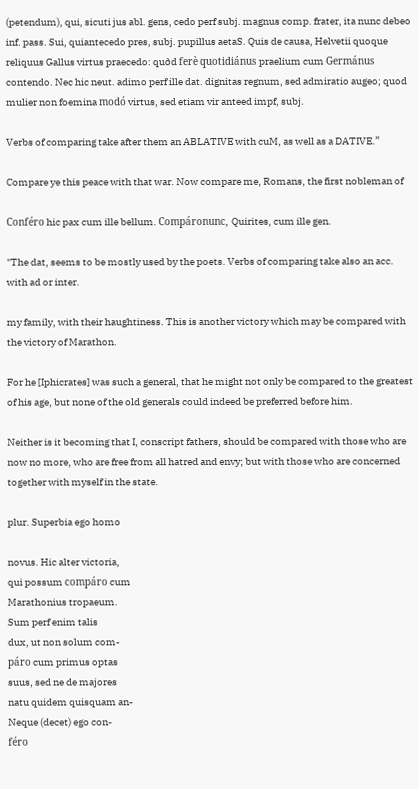(petendum), qui, sicuti jus abl. gens, cedo perf subj. magnus comp. frater, ita nunc debeo inf. pass. Sui, quiantecedo pres, subj. pupillus aetaS. Quis de causa, Helvetii quoque reliquus Gallus virtus praecedo: quðd ferè quotidiánus praelium cum Germánus contendo. Nec hic neut. adimo perf ille dat. dignitas regnum, sed admiratio augeo; quod mulier non foemina modó virtus, sed etiam vir anteed impf, subj.

Verbs of comparing take after them an ABLATIVE with cuM, as well as a DATIVE.”

Compare ye this peace with that war. Now compare me, Romans, the first nobleman of

Conféro hic pax cum ille bellum. Compáronunc, Quirites, cum ille gen.

"The dat, seems to be mostly used by the poets. Verbs of comparing take also an acc. with ad or inter.

my family, with their haughtiness. This is another victory which may be compared with the victory of Marathon.

For he [Iphicrates] was such a general, that he might not only be compared to the greatest of his age, but none of the old generals could indeed be preferred before him.

Neither is it becoming that I, conscript fathers, should be compared with those who are now no more, who are free from all hatred and envy; but with those who are concerned together with myself in the state.

plur. Superbia ego homo

novus. Hic alter victoria,
qui possum compáro cum
Marathonius tropaeum.
Sum perf enim talis
dux, ut non solum com-
páro cum primus optas
suus, sed ne de majores
natu quidem quisquam an-
Neque (decet) ego con-
féro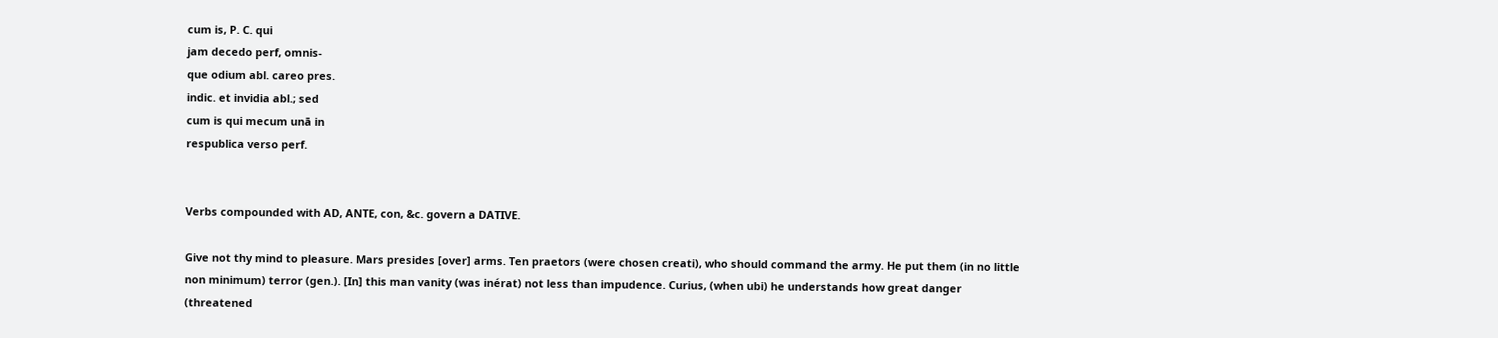cum is, P. C. qui
jam decedo perf, omnis-
que odium abl. careo pres.
indic. et invidia abl.; sed
cum is qui mecum unā in
respublica verso perf.


Verbs compounded with AD, ANTE, con, &c. govern a DATIVE.

Give not thy mind to pleasure. Mars presides [over] arms. Ten praetors (were chosen creati), who should command the army. He put them (in no little non minimum) terror (gen.). [In] this man vanity (was inérat) not less than impudence. Curius, (when ubi) he understands how great danger (threatened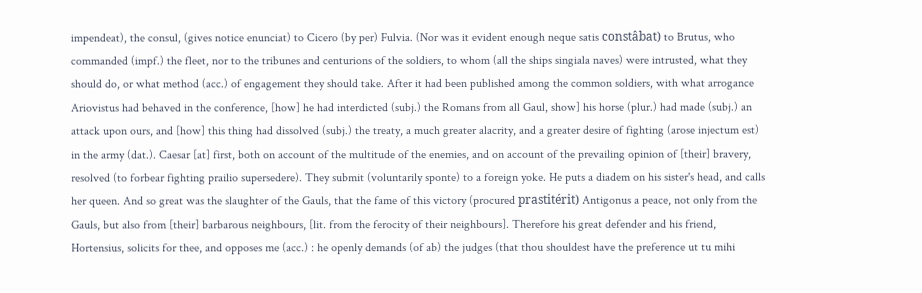impendeat), the consul, (gives notice enunciat) to Cicero (by per) Fulvia. (Nor was it evident enough neque satis constâbat) to Brutus, who commanded (impf.) the fleet, nor to the tribunes and centurions of the soldiers, to whom (all the ships singiala naves) were intrusted, what they should do, or what method (acc.) of engagement they should take. After it had been published among the common soldiers, with what arrogance Ariovistus had behaved in the conference, [how] he had interdicted (subj.) the Romans from all Gaul, show] his horse (plur.) had made (subj.) an attack upon ours, and [how] this thing had dissolved (subj.) the treaty, a much greater alacrity, and a greater desire of fighting (arose injectum est) in the army (dat.). Caesar [at] first, both on account of the multitude of the enemies, and on account of the prevailing opinion of [their] bravery, resolved (to forbear fighting prailio supersedere). They submit (voluntarily sponte) to a foreign yoke. He puts a diadem on his sister's head, and calls her queen. And so great was the slaughter of the Gauls, that the fame of this victory (procured prastitérit) Antigonus a peace, not only from the Gauls, but also from [their] barbarous neighbours, [lit. from the ferocity of their neighbours]. Therefore his great defender and his friend, Hortensius, solicits for thee, and opposes me (acc.) : he openly demands (of ab) the judges (that thou shouldest have the preference ut tu mihi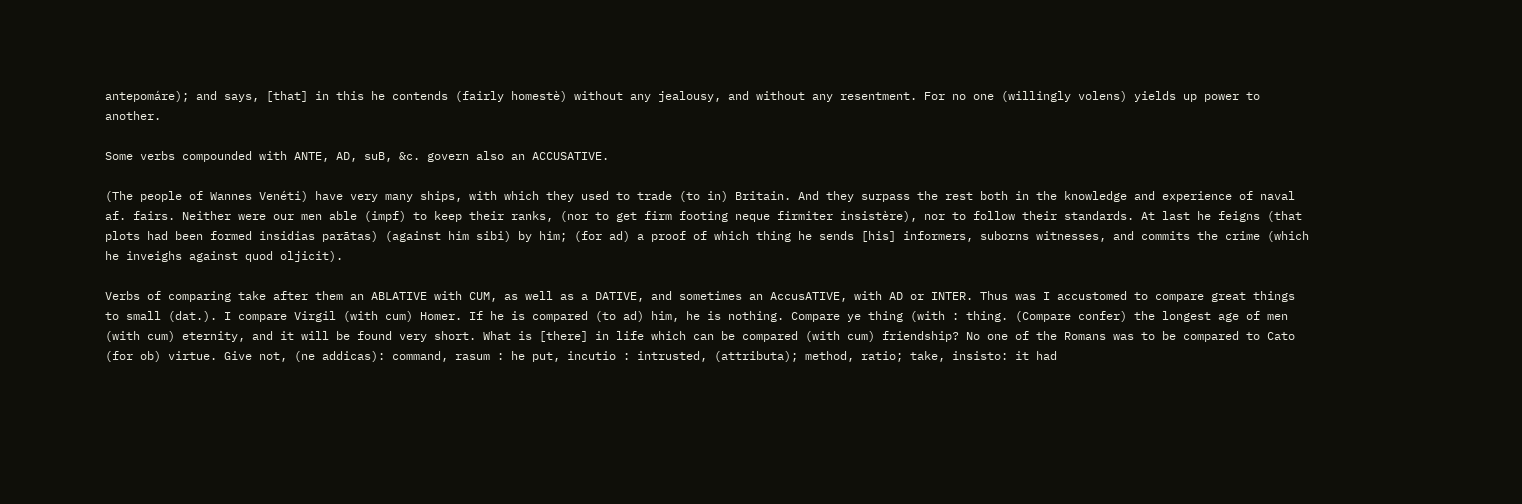antepomáre); and says, [that] in this he contends (fairly homestè) without any jealousy, and without any resentment. For no one (willingly volens) yields up power to another.

Some verbs compounded with ANTE, AD, suB, &c. govern also an ACCUSATIVE.

(The people of Wannes Venéti) have very many ships, with which they used to trade (to in) Britain. And they surpass the rest both in the knowledge and experience of naval af. fairs. Neither were our men able (impf) to keep their ranks, (nor to get firm footing neque firmiter insistère), nor to follow their standards. At last he feigns (that plots had been formed insidias parātas) (against him sibi) by him; (for ad) a proof of which thing he sends [his] informers, suborns witnesses, and commits the crime (which he inveighs against quod oljicit).

Verbs of comparing take after them an ABLATIVE with CUM, as well as a DATIVE, and sometimes an AccusATIVE, with AD or INTER. Thus was I accustomed to compare great things to small (dat.). I compare Virgil (with cum) Homer. If he is compared (to ad) him, he is nothing. Compare ye thing (with : thing. (Compare confer) the longest age of men (with cum) eternity, and it will be found very short. What is [there] in life which can be compared (with cum) friendship? No one of the Romans was to be compared to Cato (for ob) virtue. Give not, (ne addicas): command, rasum : he put, incutio : intrusted, (attributa); method, ratio; take, insisto: it had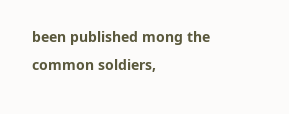been published mong the common soldiers,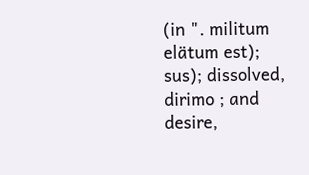(in ". militum elätum est); sus); dissolved, dirimo ; and desire,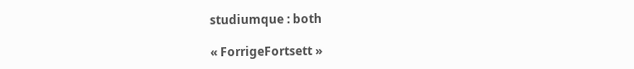studiumque : both

« ForrigeFortsett »